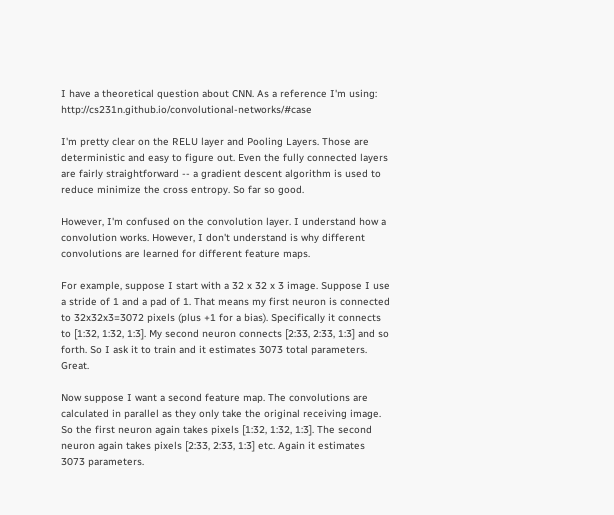I have a theoretical question about CNN. As a reference I'm using: http://cs231n.github.io/convolutional-networks/#case

I'm pretty clear on the RELU layer and Pooling Layers. Those are deterministic and easy to figure out. Even the fully connected layers are fairly straightforward -- a gradient descent algorithm is used to reduce minimize the cross entropy. So far so good.

However, I'm confused on the convolution layer. I understand how a convolution works. However, I don't understand is why different convolutions are learned for different feature maps.

For example, suppose I start with a 32 x 32 x 3 image. Suppose I use a stride of 1 and a pad of 1. That means my first neuron is connected to 32x32x3=3072 pixels (plus +1 for a bias). Specifically it connects to [1:32, 1:32, 1:3]. My second neuron connects [2:33, 2:33, 1:3] and so forth. So I ask it to train and it estimates 3073 total parameters. Great.

Now suppose I want a second feature map. The convolutions are calculated in parallel as they only take the original receiving image. So the first neuron again takes pixels [1:32, 1:32, 1:3]. The second neuron again takes pixels [2:33, 2:33, 1:3] etc. Again it estimates 3073 parameters.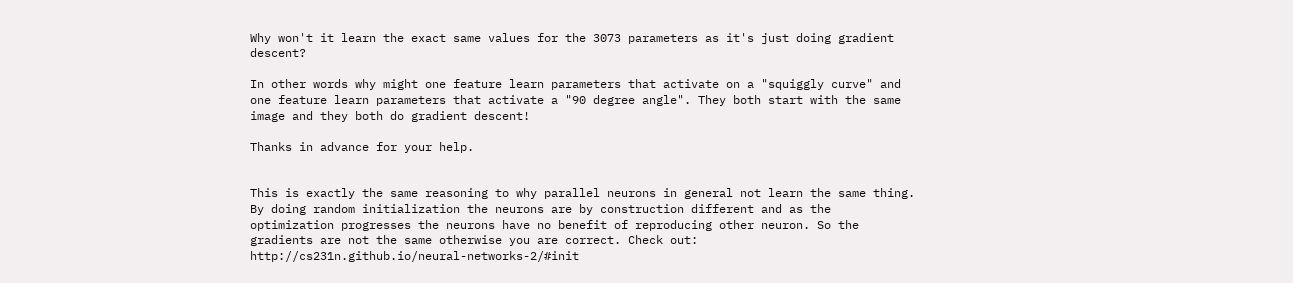Why won't it learn the exact same values for the 3073 parameters as it's just doing gradient descent?

In other words why might one feature learn parameters that activate on a "squiggly curve" and one feature learn parameters that activate a "90 degree angle". They both start with the same image and they both do gradient descent!

Thanks in advance for your help.


This is exactly the same reasoning to why parallel neurons in general not learn the same thing. By doing random initialization the neurons are by construction different and as the optimization progresses the neurons have no benefit of reproducing other neuron. So the gradients are not the same otherwise you are correct. Check out: http://cs231n.github.io/neural-networks-2/#init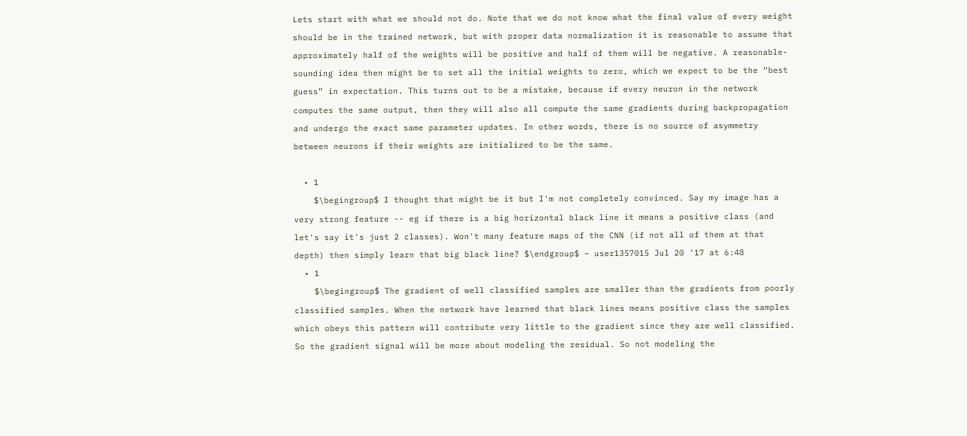Lets start with what we should not do. Note that we do not know what the final value of every weight should be in the trained network, but with proper data normalization it is reasonable to assume that approximately half of the weights will be positive and half of them will be negative. A reasonable-sounding idea then might be to set all the initial weights to zero, which we expect to be the “best guess” in expectation. This turns out to be a mistake, because if every neuron in the network computes the same output, then they will also all compute the same gradients during backpropagation and undergo the exact same parameter updates. In other words, there is no source of asymmetry between neurons if their weights are initialized to be the same.

  • 1
    $\begingroup$ I thought that might be it but I'm not completely convinced. Say my image has a very strong feature -- eg if there is a big horizontal black line it means a positive class (and let's say it's just 2 classes). Won't many feature maps of the CNN (if not all of them at that depth) then simply learn that big black line? $\endgroup$ – user1357015 Jul 20 '17 at 6:48
  • 1
    $\begingroup$ The gradient of well classified samples are smaller than the gradients from poorly classified samples. When the network have learned that black lines means positive class the samples which obeys this pattern will contribute very little to the gradient since they are well classified. So the gradient signal will be more about modeling the residual. So not modeling the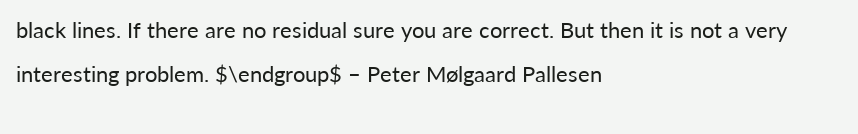black lines. If there are no residual sure you are correct. But then it is not a very interesting problem. $\endgroup$ – Peter Mølgaard Pallesen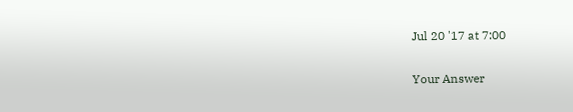Jul 20 '17 at 7:00

Your Answer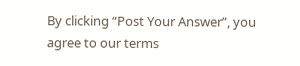By clicking “Post Your Answer”, you agree to our terms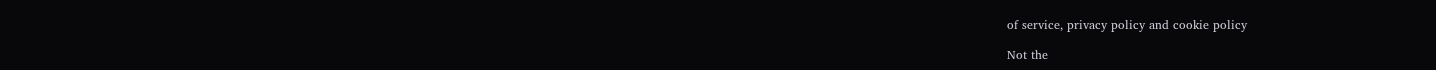of service, privacy policy and cookie policy

Not the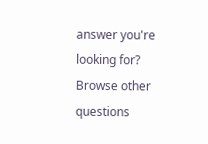answer you're looking for? Browse other questions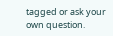tagged or ask your own question.